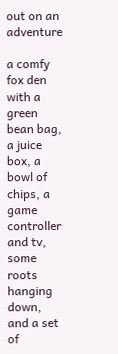out on an adventure

a comfy fox den with a green bean bag, a juice box, a bowl of chips, a game controller and tv, some roots hanging down, and a set of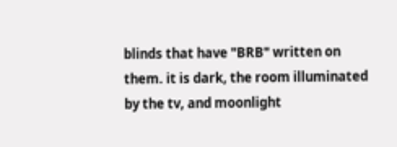blinds that have "BRB" written on them. it is dark, the room illuminated by the tv, and moonlight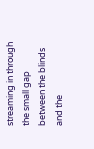streaming in through the small gap between the blinds and the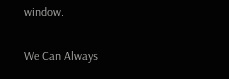window.

We Can Always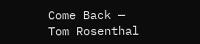Come Back — Tom Rosenthal